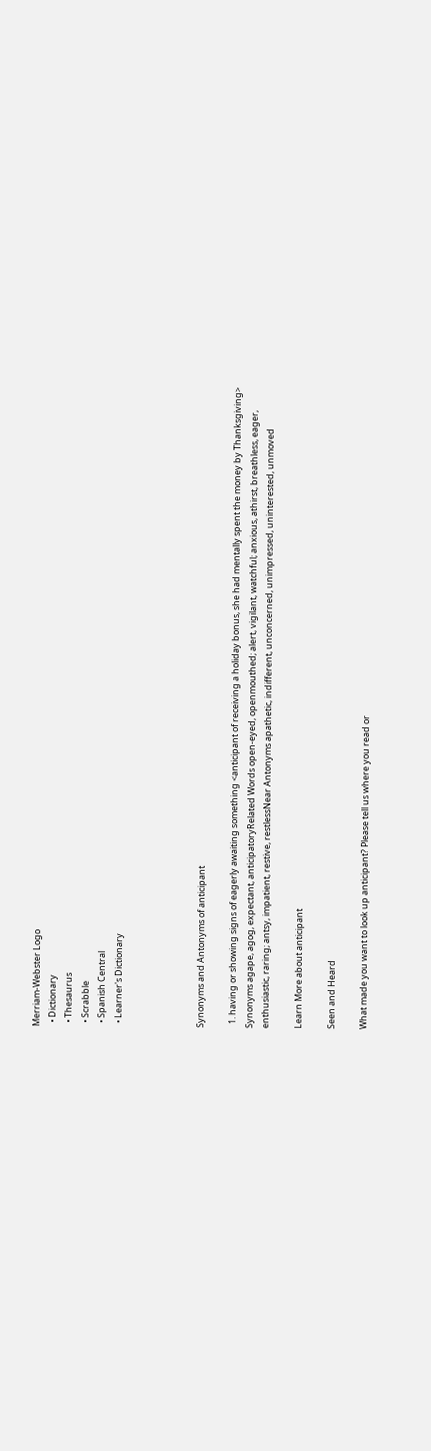Merriam-Webster Logo
  • Dictionary
  • Thesaurus
  • Scrabble
  • Spanish Central
  • Learner's Dictionary




Synonyms and Antonyms of anticipant

  1. having or showing signs of eagerly awaiting something <anticipant of receiving a holiday bonus, she had mentally spent the money by Thanksgiving> Synonyms agape, agog, expectant, anticipatoryRelated Words open-eyed, openmouthed; alert, vigilant, watchful; anxious, athirst, breathless, eager, enthusiastic, raring; antsy, impatient, restive, restlessNear Antonyms apathetic, indifferent, unconcerned, unimpressed, uninterested, unmoved

Learn More about anticipant

Seen and Heard

What made you want to look up anticipant? Please tell us where you read or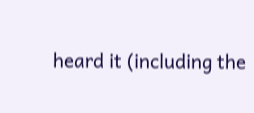heard it (including the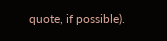quote, if possible).